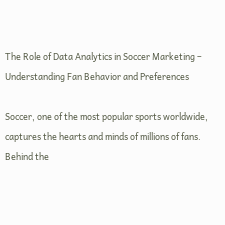The Role of Data Analytics in Soccer Marketing – Understanding Fan Behavior and Preferences

Soccer, one of the most popular sports worldwide, captures the hearts and minds of millions of fans. Behind the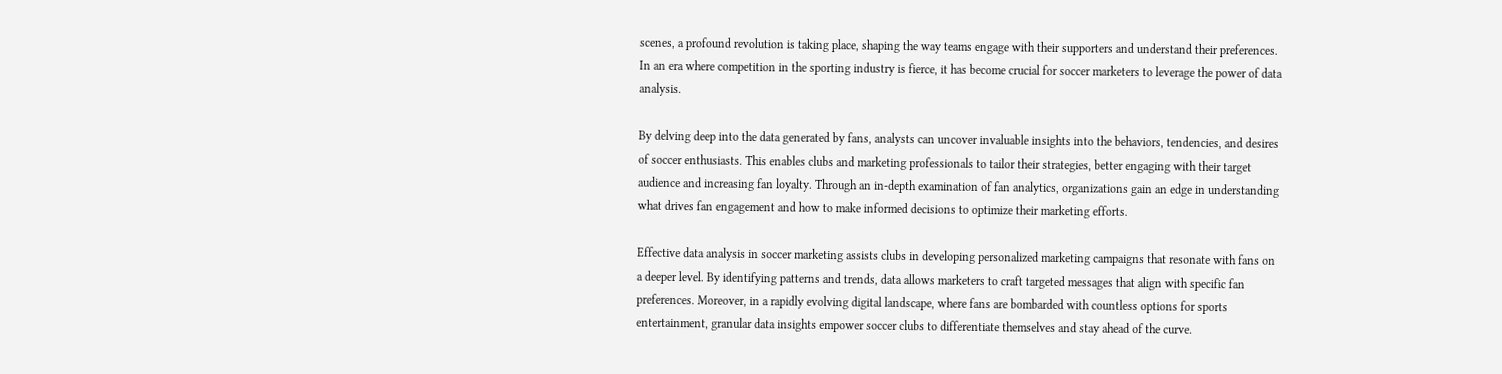scenes, a profound revolution is taking place, shaping the way teams engage with their supporters and understand their preferences. In an era where competition in the sporting industry is fierce, it has become crucial for soccer marketers to leverage the power of data analysis.

By delving deep into the data generated by fans, analysts can uncover invaluable insights into the behaviors, tendencies, and desires of soccer enthusiasts. This enables clubs and marketing professionals to tailor their strategies, better engaging with their target audience and increasing fan loyalty. Through an in-depth examination of fan analytics, organizations gain an edge in understanding what drives fan engagement and how to make informed decisions to optimize their marketing efforts.

Effective data analysis in soccer marketing assists clubs in developing personalized marketing campaigns that resonate with fans on a deeper level. By identifying patterns and trends, data allows marketers to craft targeted messages that align with specific fan preferences. Moreover, in a rapidly evolving digital landscape, where fans are bombarded with countless options for sports entertainment, granular data insights empower soccer clubs to differentiate themselves and stay ahead of the curve.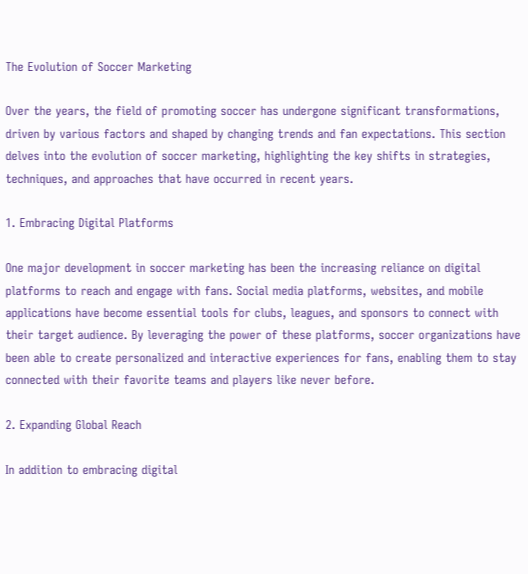The Evolution of Soccer Marketing

Over the years, the field of promoting soccer has undergone significant transformations, driven by various factors and shaped by changing trends and fan expectations. This section delves into the evolution of soccer marketing, highlighting the key shifts in strategies, techniques, and approaches that have occurred in recent years.

1. Embracing Digital Platforms

One major development in soccer marketing has been the increasing reliance on digital platforms to reach and engage with fans. Social media platforms, websites, and mobile applications have become essential tools for clubs, leagues, and sponsors to connect with their target audience. By leveraging the power of these platforms, soccer organizations have been able to create personalized and interactive experiences for fans, enabling them to stay connected with their favorite teams and players like never before.

2. Expanding Global Reach

In addition to embracing digital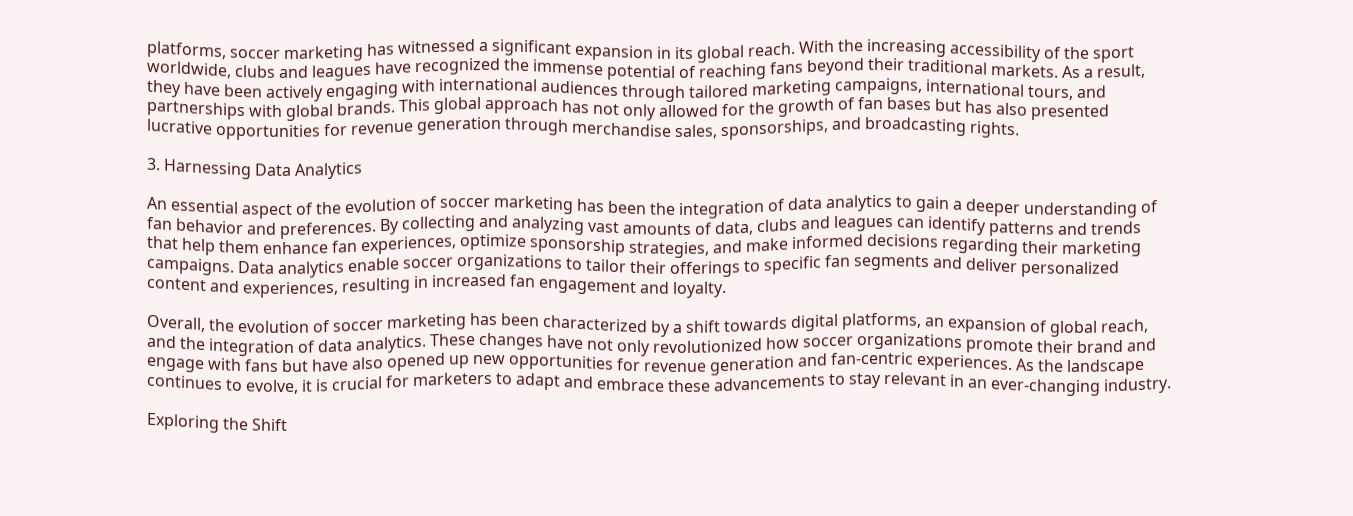platforms, soccer marketing has witnessed a significant expansion in its global reach. With the increasing accessibility of the sport worldwide, clubs and leagues have recognized the immense potential of reaching fans beyond their traditional markets. As a result, they have been actively engaging with international audiences through tailored marketing campaigns, international tours, and partnerships with global brands. This global approach has not only allowed for the growth of fan bases but has also presented lucrative opportunities for revenue generation through merchandise sales, sponsorships, and broadcasting rights.

3. Harnessing Data Analytics

An essential aspect of the evolution of soccer marketing has been the integration of data analytics to gain a deeper understanding of fan behavior and preferences. By collecting and analyzing vast amounts of data, clubs and leagues can identify patterns and trends that help them enhance fan experiences, optimize sponsorship strategies, and make informed decisions regarding their marketing campaigns. Data analytics enable soccer organizations to tailor their offerings to specific fan segments and deliver personalized content and experiences, resulting in increased fan engagement and loyalty.

Overall, the evolution of soccer marketing has been characterized by a shift towards digital platforms, an expansion of global reach, and the integration of data analytics. These changes have not only revolutionized how soccer organizations promote their brand and engage with fans but have also opened up new opportunities for revenue generation and fan-centric experiences. As the landscape continues to evolve, it is crucial for marketers to adapt and embrace these advancements to stay relevant in an ever-changing industry.

Exploring the Shift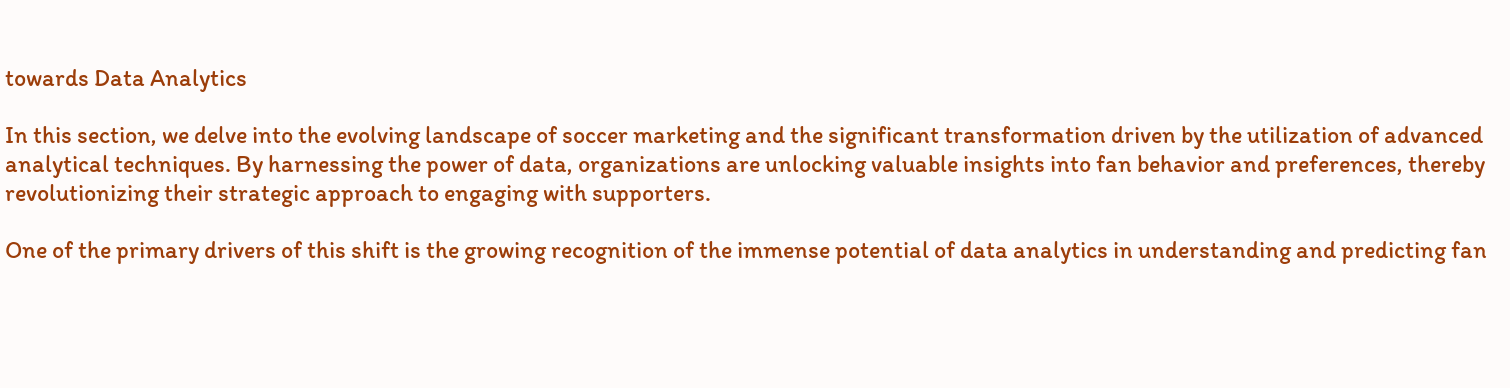towards Data Analytics

In this section, we delve into the evolving landscape of soccer marketing and the significant transformation driven by the utilization of advanced analytical techniques. By harnessing the power of data, organizations are unlocking valuable insights into fan behavior and preferences, thereby revolutionizing their strategic approach to engaging with supporters.

One of the primary drivers of this shift is the growing recognition of the immense potential of data analytics in understanding and predicting fan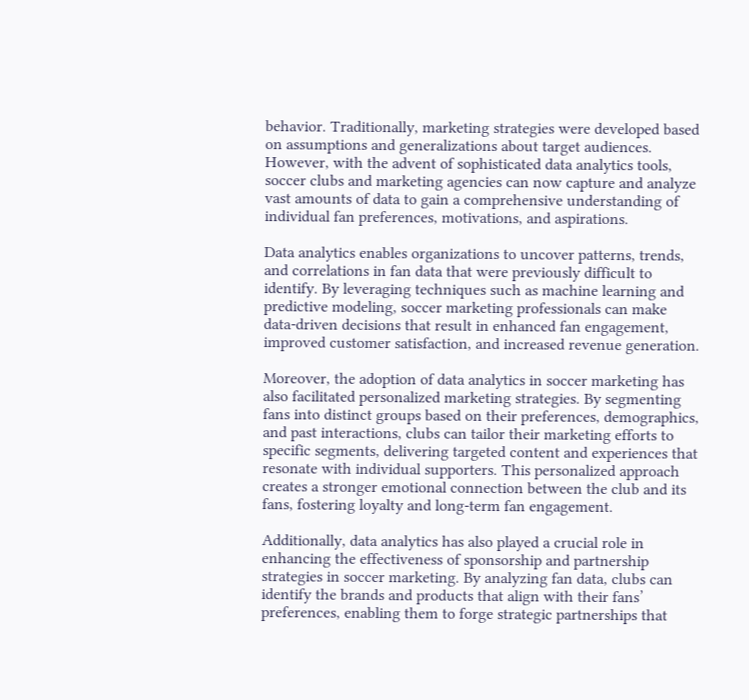behavior. Traditionally, marketing strategies were developed based on assumptions and generalizations about target audiences. However, with the advent of sophisticated data analytics tools, soccer clubs and marketing agencies can now capture and analyze vast amounts of data to gain a comprehensive understanding of individual fan preferences, motivations, and aspirations.

Data analytics enables organizations to uncover patterns, trends, and correlations in fan data that were previously difficult to identify. By leveraging techniques such as machine learning and predictive modeling, soccer marketing professionals can make data-driven decisions that result in enhanced fan engagement, improved customer satisfaction, and increased revenue generation.

Moreover, the adoption of data analytics in soccer marketing has also facilitated personalized marketing strategies. By segmenting fans into distinct groups based on their preferences, demographics, and past interactions, clubs can tailor their marketing efforts to specific segments, delivering targeted content and experiences that resonate with individual supporters. This personalized approach creates a stronger emotional connection between the club and its fans, fostering loyalty and long-term fan engagement.

Additionally, data analytics has also played a crucial role in enhancing the effectiveness of sponsorship and partnership strategies in soccer marketing. By analyzing fan data, clubs can identify the brands and products that align with their fans’ preferences, enabling them to forge strategic partnerships that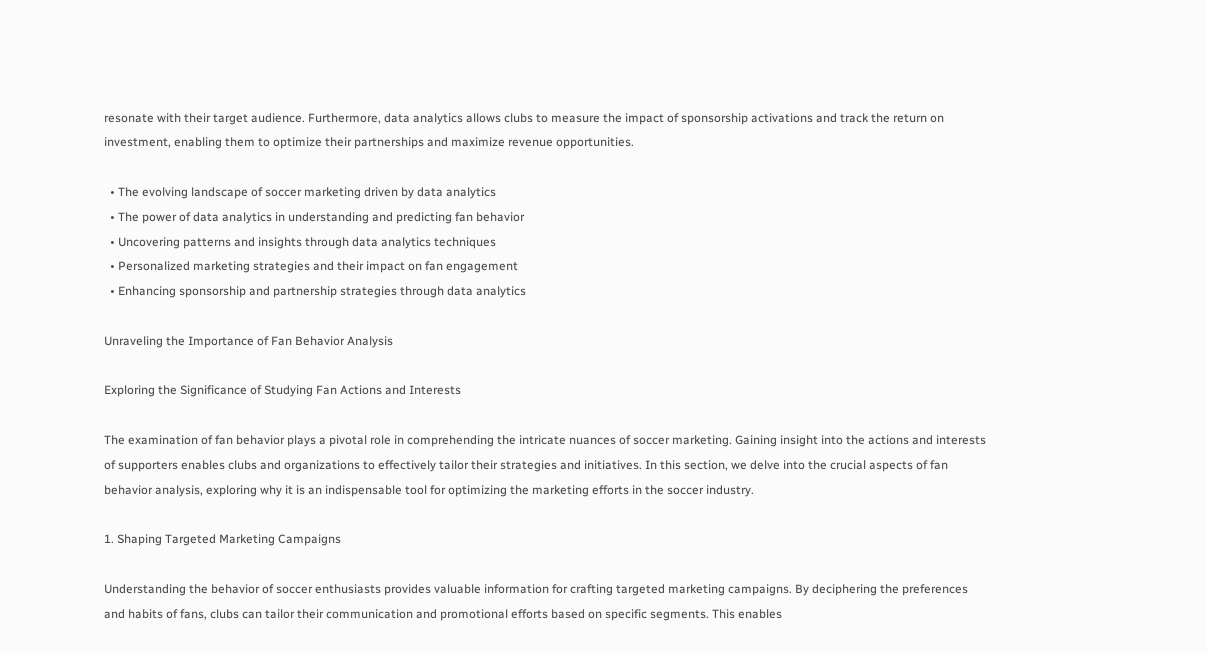resonate with their target audience. Furthermore, data analytics allows clubs to measure the impact of sponsorship activations and track the return on investment, enabling them to optimize their partnerships and maximize revenue opportunities.

  • The evolving landscape of soccer marketing driven by data analytics
  • The power of data analytics in understanding and predicting fan behavior
  • Uncovering patterns and insights through data analytics techniques
  • Personalized marketing strategies and their impact on fan engagement
  • Enhancing sponsorship and partnership strategies through data analytics

Unraveling the Importance of Fan Behavior Analysis

Exploring the Significance of Studying Fan Actions and Interests

The examination of fan behavior plays a pivotal role in comprehending the intricate nuances of soccer marketing. Gaining insight into the actions and interests of supporters enables clubs and organizations to effectively tailor their strategies and initiatives. In this section, we delve into the crucial aspects of fan behavior analysis, exploring why it is an indispensable tool for optimizing the marketing efforts in the soccer industry.

1. Shaping Targeted Marketing Campaigns

Understanding the behavior of soccer enthusiasts provides valuable information for crafting targeted marketing campaigns. By deciphering the preferences and habits of fans, clubs can tailor their communication and promotional efforts based on specific segments. This enables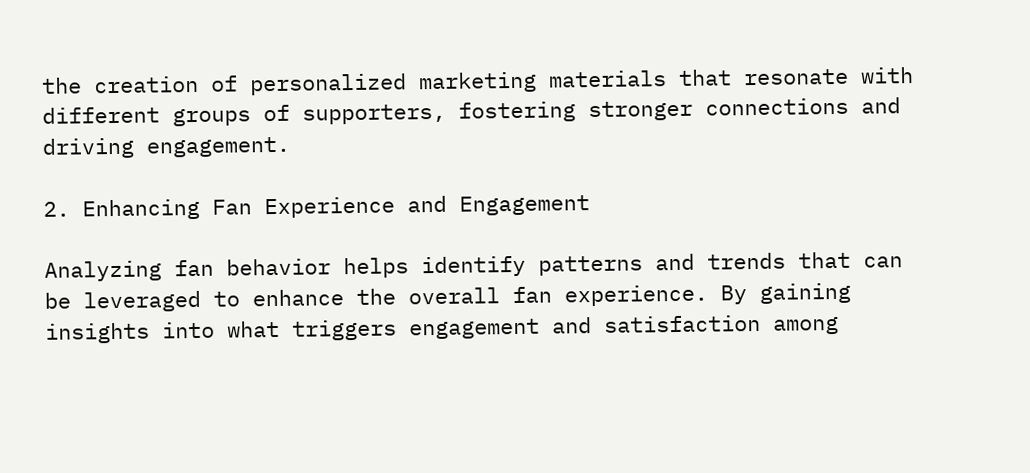the creation of personalized marketing materials that resonate with different groups of supporters, fostering stronger connections and driving engagement.

2. Enhancing Fan Experience and Engagement

Analyzing fan behavior helps identify patterns and trends that can be leveraged to enhance the overall fan experience. By gaining insights into what triggers engagement and satisfaction among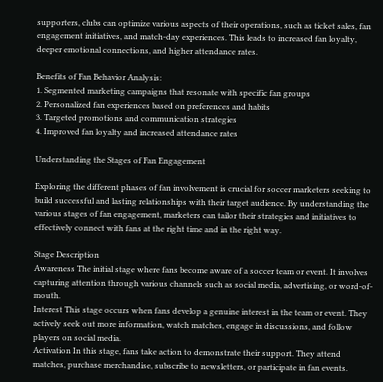supporters, clubs can optimize various aspects of their operations, such as ticket sales, fan engagement initiatives, and match-day experiences. This leads to increased fan loyalty, deeper emotional connections, and higher attendance rates.

Benefits of Fan Behavior Analysis:
1. Segmented marketing campaigns that resonate with specific fan groups
2. Personalized fan experiences based on preferences and habits
3. Targeted promotions and communication strategies
4. Improved fan loyalty and increased attendance rates

Understanding the Stages of Fan Engagement

Exploring the different phases of fan involvement is crucial for soccer marketers seeking to build successful and lasting relationships with their target audience. By understanding the various stages of fan engagement, marketers can tailor their strategies and initiatives to effectively connect with fans at the right time and in the right way.

Stage Description
Awareness The initial stage where fans become aware of a soccer team or event. It involves capturing attention through various channels such as social media, advertising, or word-of-mouth.
Interest This stage occurs when fans develop a genuine interest in the team or event. They actively seek out more information, watch matches, engage in discussions, and follow players on social media.
Activation In this stage, fans take action to demonstrate their support. They attend matches, purchase merchandise, subscribe to newsletters, or participate in fan events.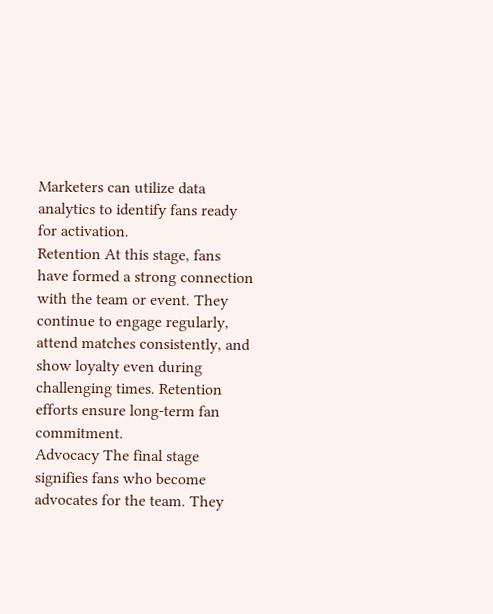Marketers can utilize data analytics to identify fans ready for activation.
Retention At this stage, fans have formed a strong connection with the team or event. They continue to engage regularly, attend matches consistently, and show loyalty even during challenging times. Retention efforts ensure long-term fan commitment.
Advocacy The final stage signifies fans who become advocates for the team. They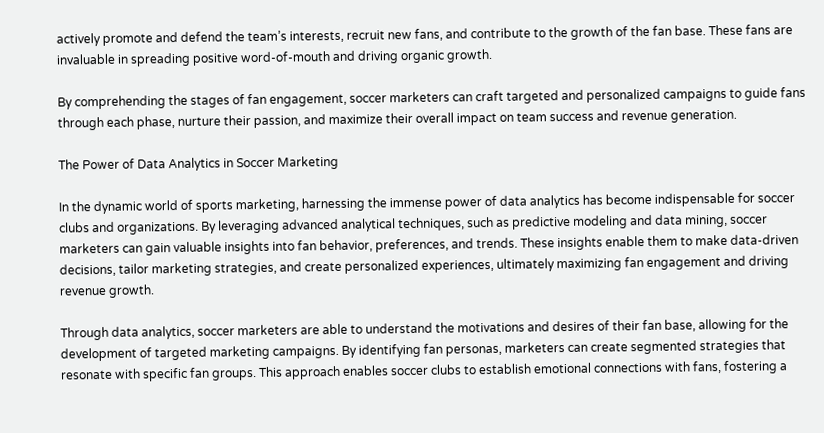actively promote and defend the team’s interests, recruit new fans, and contribute to the growth of the fan base. These fans are invaluable in spreading positive word-of-mouth and driving organic growth.

By comprehending the stages of fan engagement, soccer marketers can craft targeted and personalized campaigns to guide fans through each phase, nurture their passion, and maximize their overall impact on team success and revenue generation.

The Power of Data Analytics in Soccer Marketing

In the dynamic world of sports marketing, harnessing the immense power of data analytics has become indispensable for soccer clubs and organizations. By leveraging advanced analytical techniques, such as predictive modeling and data mining, soccer marketers can gain valuable insights into fan behavior, preferences, and trends. These insights enable them to make data-driven decisions, tailor marketing strategies, and create personalized experiences, ultimately maximizing fan engagement and driving revenue growth.

Through data analytics, soccer marketers are able to understand the motivations and desires of their fan base, allowing for the development of targeted marketing campaigns. By identifying fan personas, marketers can create segmented strategies that resonate with specific fan groups. This approach enables soccer clubs to establish emotional connections with fans, fostering a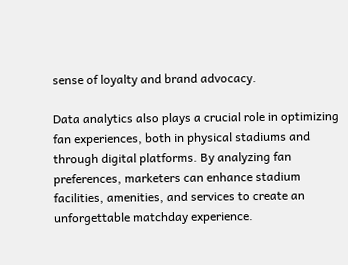sense of loyalty and brand advocacy.

Data analytics also plays a crucial role in optimizing fan experiences, both in physical stadiums and through digital platforms. By analyzing fan preferences, marketers can enhance stadium facilities, amenities, and services to create an unforgettable matchday experience.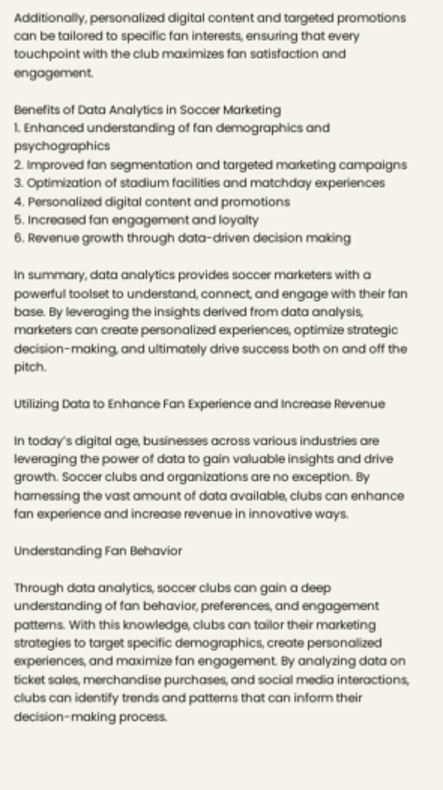Additionally, personalized digital content and targeted promotions can be tailored to specific fan interests, ensuring that every touchpoint with the club maximizes fan satisfaction and engagement.

Benefits of Data Analytics in Soccer Marketing
1. Enhanced understanding of fan demographics and psychographics
2. Improved fan segmentation and targeted marketing campaigns
3. Optimization of stadium facilities and matchday experiences
4. Personalized digital content and promotions
5. Increased fan engagement and loyalty
6. Revenue growth through data-driven decision making

In summary, data analytics provides soccer marketers with a powerful toolset to understand, connect, and engage with their fan base. By leveraging the insights derived from data analysis, marketers can create personalized experiences, optimize strategic decision-making, and ultimately drive success both on and off the pitch.

Utilizing Data to Enhance Fan Experience and Increase Revenue

In today’s digital age, businesses across various industries are leveraging the power of data to gain valuable insights and drive growth. Soccer clubs and organizations are no exception. By harnessing the vast amount of data available, clubs can enhance fan experience and increase revenue in innovative ways.

Understanding Fan Behavior

Through data analytics, soccer clubs can gain a deep understanding of fan behavior, preferences, and engagement patterns. With this knowledge, clubs can tailor their marketing strategies to target specific demographics, create personalized experiences, and maximize fan engagement. By analyzing data on ticket sales, merchandise purchases, and social media interactions, clubs can identify trends and patterns that can inform their decision-making process.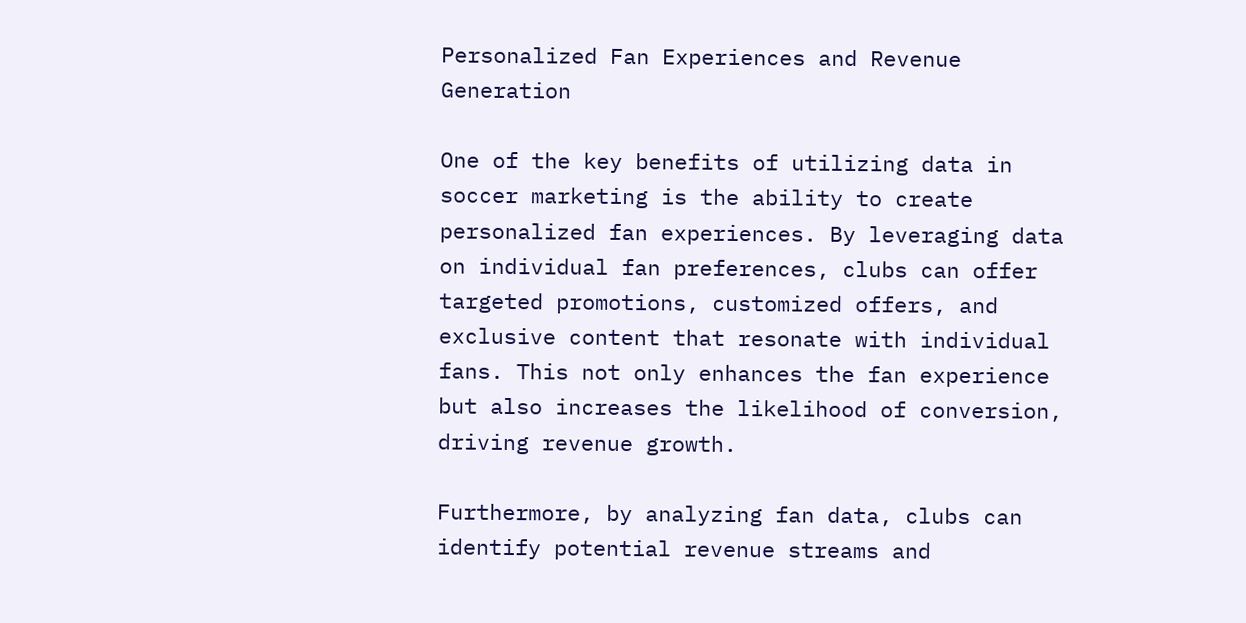Personalized Fan Experiences and Revenue Generation

One of the key benefits of utilizing data in soccer marketing is the ability to create personalized fan experiences. By leveraging data on individual fan preferences, clubs can offer targeted promotions, customized offers, and exclusive content that resonate with individual fans. This not only enhances the fan experience but also increases the likelihood of conversion, driving revenue growth.

Furthermore, by analyzing fan data, clubs can identify potential revenue streams and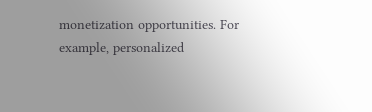monetization opportunities. For example, personalized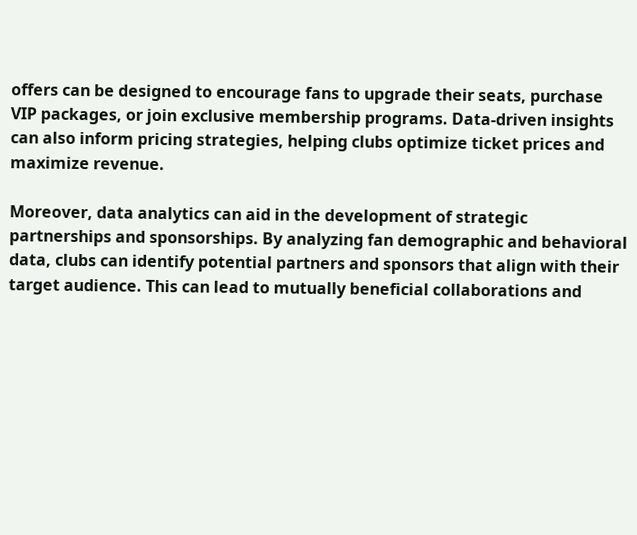offers can be designed to encourage fans to upgrade their seats, purchase VIP packages, or join exclusive membership programs. Data-driven insights can also inform pricing strategies, helping clubs optimize ticket prices and maximize revenue.

Moreover, data analytics can aid in the development of strategic partnerships and sponsorships. By analyzing fan demographic and behavioral data, clubs can identify potential partners and sponsors that align with their target audience. This can lead to mutually beneficial collaborations and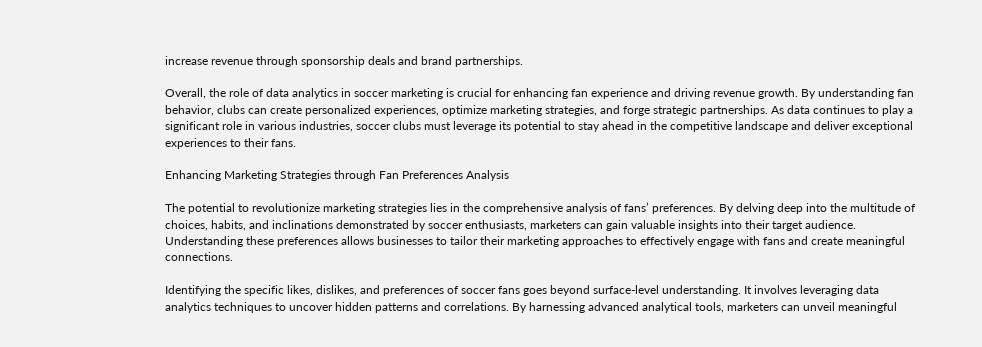increase revenue through sponsorship deals and brand partnerships.

Overall, the role of data analytics in soccer marketing is crucial for enhancing fan experience and driving revenue growth. By understanding fan behavior, clubs can create personalized experiences, optimize marketing strategies, and forge strategic partnerships. As data continues to play a significant role in various industries, soccer clubs must leverage its potential to stay ahead in the competitive landscape and deliver exceptional experiences to their fans.

Enhancing Marketing Strategies through Fan Preferences Analysis

The potential to revolutionize marketing strategies lies in the comprehensive analysis of fans’ preferences. By delving deep into the multitude of choices, habits, and inclinations demonstrated by soccer enthusiasts, marketers can gain valuable insights into their target audience. Understanding these preferences allows businesses to tailor their marketing approaches to effectively engage with fans and create meaningful connections.

Identifying the specific likes, dislikes, and preferences of soccer fans goes beyond surface-level understanding. It involves leveraging data analytics techniques to uncover hidden patterns and correlations. By harnessing advanced analytical tools, marketers can unveil meaningful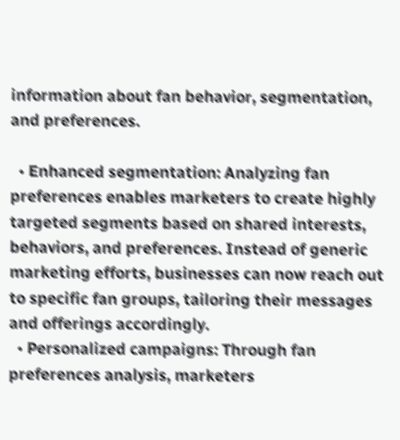information about fan behavior, segmentation, and preferences.

  • Enhanced segmentation: Analyzing fan preferences enables marketers to create highly targeted segments based on shared interests, behaviors, and preferences. Instead of generic marketing efforts, businesses can now reach out to specific fan groups, tailoring their messages and offerings accordingly.
  • Personalized campaigns: Through fan preferences analysis, marketers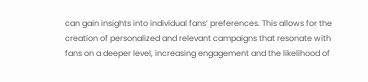can gain insights into individual fans’ preferences. This allows for the creation of personalized and relevant campaigns that resonate with fans on a deeper level, increasing engagement and the likelihood of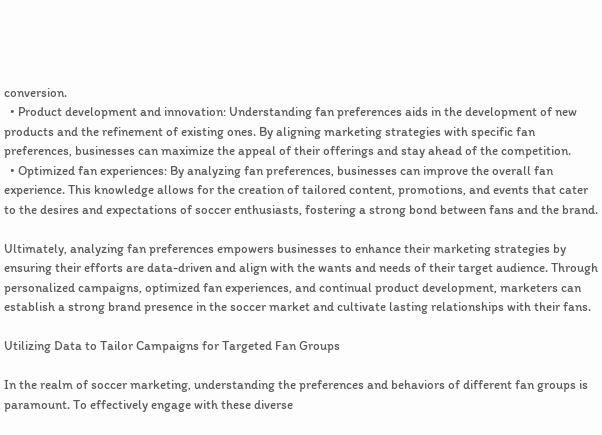conversion.
  • Product development and innovation: Understanding fan preferences aids in the development of new products and the refinement of existing ones. By aligning marketing strategies with specific fan preferences, businesses can maximize the appeal of their offerings and stay ahead of the competition.
  • Optimized fan experiences: By analyzing fan preferences, businesses can improve the overall fan experience. This knowledge allows for the creation of tailored content, promotions, and events that cater to the desires and expectations of soccer enthusiasts, fostering a strong bond between fans and the brand.

Ultimately, analyzing fan preferences empowers businesses to enhance their marketing strategies by ensuring their efforts are data-driven and align with the wants and needs of their target audience. Through personalized campaigns, optimized fan experiences, and continual product development, marketers can establish a strong brand presence in the soccer market and cultivate lasting relationships with their fans.

Utilizing Data to Tailor Campaigns for Targeted Fan Groups

In the realm of soccer marketing, understanding the preferences and behaviors of different fan groups is paramount. To effectively engage with these diverse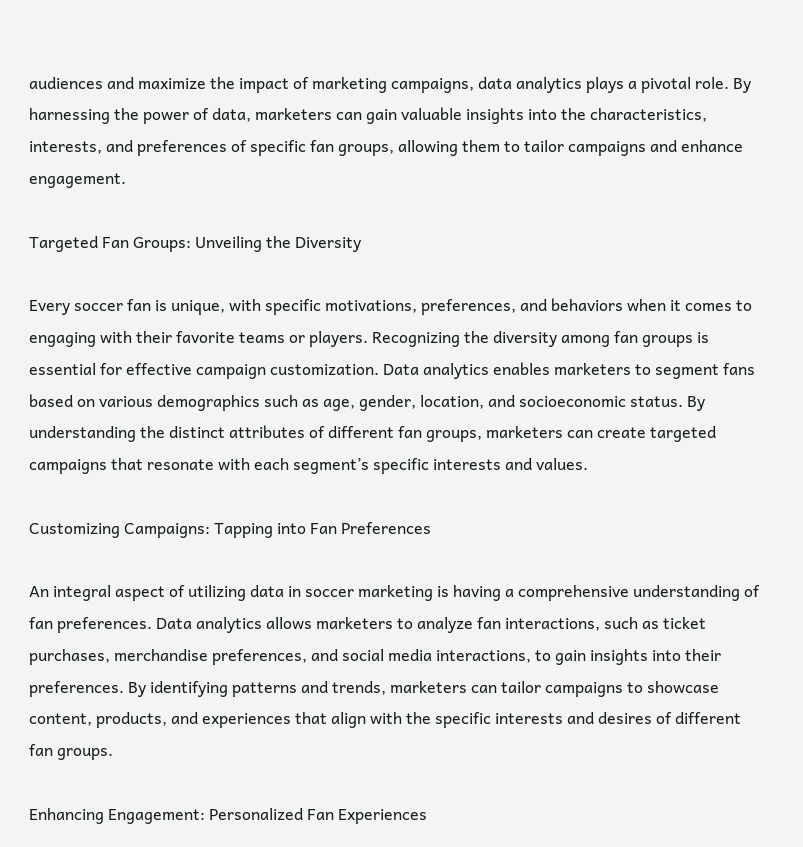audiences and maximize the impact of marketing campaigns, data analytics plays a pivotal role. By harnessing the power of data, marketers can gain valuable insights into the characteristics, interests, and preferences of specific fan groups, allowing them to tailor campaigns and enhance engagement.

Targeted Fan Groups: Unveiling the Diversity

Every soccer fan is unique, with specific motivations, preferences, and behaviors when it comes to engaging with their favorite teams or players. Recognizing the diversity among fan groups is essential for effective campaign customization. Data analytics enables marketers to segment fans based on various demographics such as age, gender, location, and socioeconomic status. By understanding the distinct attributes of different fan groups, marketers can create targeted campaigns that resonate with each segment’s specific interests and values.

Customizing Campaigns: Tapping into Fan Preferences

An integral aspect of utilizing data in soccer marketing is having a comprehensive understanding of fan preferences. Data analytics allows marketers to analyze fan interactions, such as ticket purchases, merchandise preferences, and social media interactions, to gain insights into their preferences. By identifying patterns and trends, marketers can tailor campaigns to showcase content, products, and experiences that align with the specific interests and desires of different fan groups.

Enhancing Engagement: Personalized Fan Experiences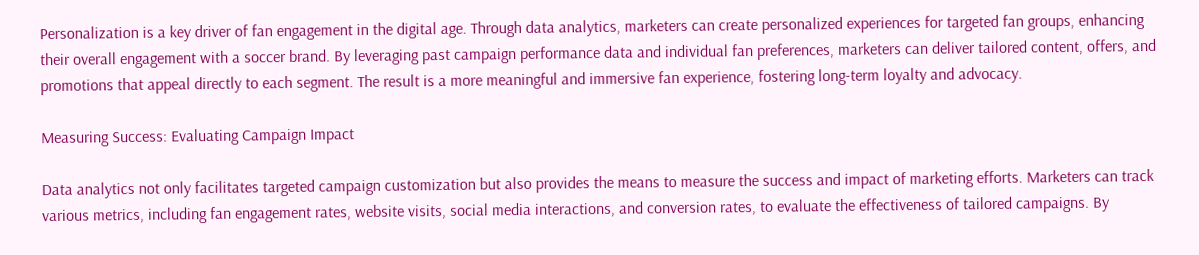Personalization is a key driver of fan engagement in the digital age. Through data analytics, marketers can create personalized experiences for targeted fan groups, enhancing their overall engagement with a soccer brand. By leveraging past campaign performance data and individual fan preferences, marketers can deliver tailored content, offers, and promotions that appeal directly to each segment. The result is a more meaningful and immersive fan experience, fostering long-term loyalty and advocacy.

Measuring Success: Evaluating Campaign Impact

Data analytics not only facilitates targeted campaign customization but also provides the means to measure the success and impact of marketing efforts. Marketers can track various metrics, including fan engagement rates, website visits, social media interactions, and conversion rates, to evaluate the effectiveness of tailored campaigns. By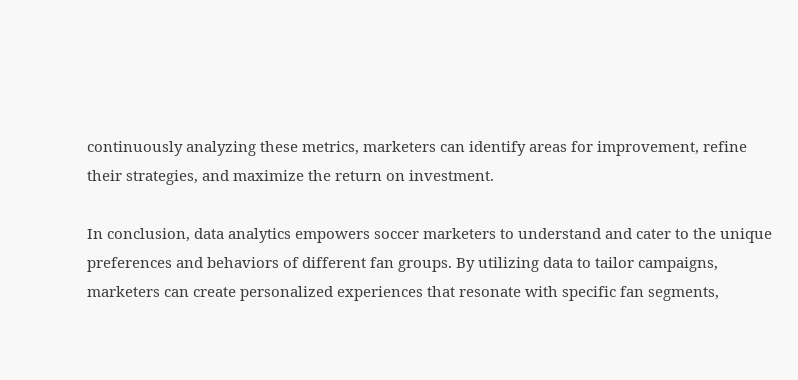continuously analyzing these metrics, marketers can identify areas for improvement, refine their strategies, and maximize the return on investment.

In conclusion, data analytics empowers soccer marketers to understand and cater to the unique preferences and behaviors of different fan groups. By utilizing data to tailor campaigns, marketers can create personalized experiences that resonate with specific fan segments,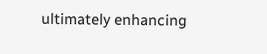ultimately enhancing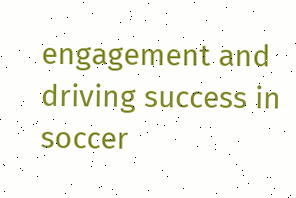engagement and driving success in soccer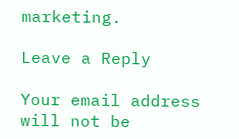marketing.

Leave a Reply

Your email address will not be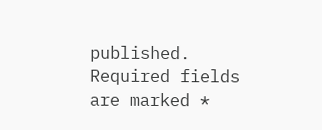published. Required fields are marked *